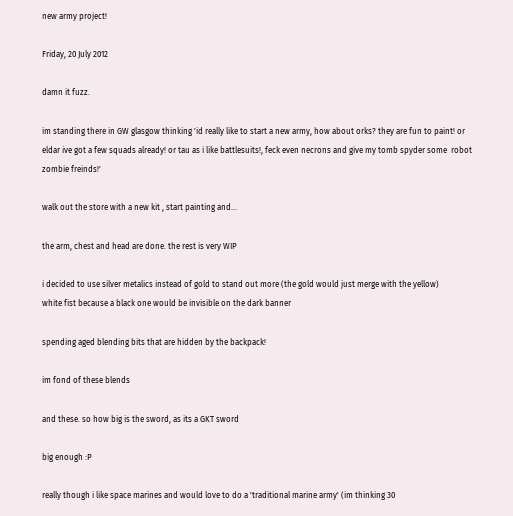new army project!

Friday, 20 July 2012

damn it fuzz.

im standing there in GW glasgow thinking 'id really like to start a new army, how about orks? they are fun to paint! or eldar ive got a few squads already! or tau as i like battlesuits!, feck even necrons and give my tomb spyder some  robot zombie freinds!'

walk out the store with a new kit , start painting and...

the arm, chest and head are done. the rest is very WIP

i decided to use silver metalics instead of gold to stand out more (the gold would just merge with the yellow)
white fist because a black one would be invisible on the dark banner

spending aged blending bits that are hidden by the backpack!

im fond of these blends

and these. so how big is the sword, as its a GKT sword

big enough :P

really though i like space marines and would love to do a 'traditional marine army' (im thinking 30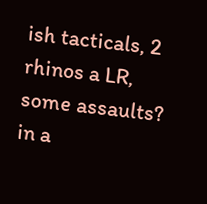ish tacticals, 2 rhinos a LR, some assaults? in a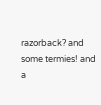razorback? and some termies! and a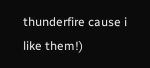thunderfire cause i like them!)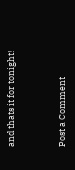and thats it for tonight!



Post a Comment